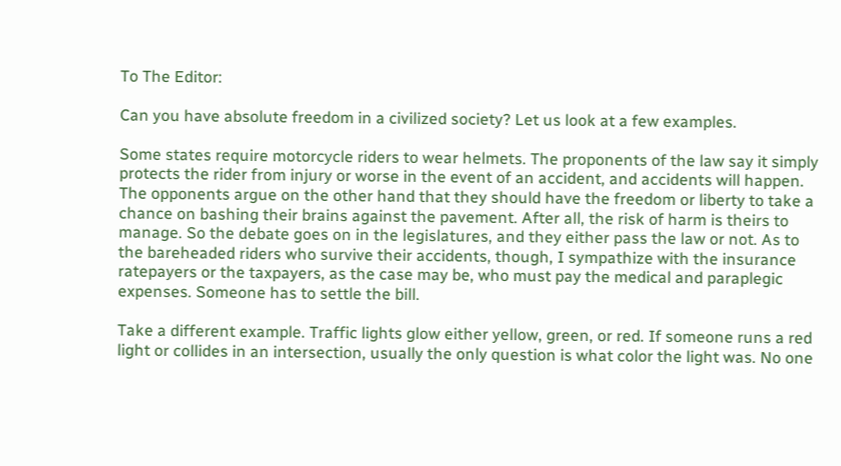To The Editor:

Can you have absolute freedom in a civilized society? Let us look at a few examples.

Some states require motorcycle riders to wear helmets. The proponents of the law say it simply protects the rider from injury or worse in the event of an accident, and accidents will happen. The opponents argue on the other hand that they should have the freedom or liberty to take a chance on bashing their brains against the pavement. After all, the risk of harm is theirs to manage. So the debate goes on in the legislatures, and they either pass the law or not. As to the bareheaded riders who survive their accidents, though, I sympathize with the insurance ratepayers or the taxpayers, as the case may be, who must pay the medical and paraplegic expenses. Someone has to settle the bill.

Take a different example. Traffic lights glow either yellow, green, or red. If someone runs a red light or collides in an intersection, usually the only question is what color the light was. No one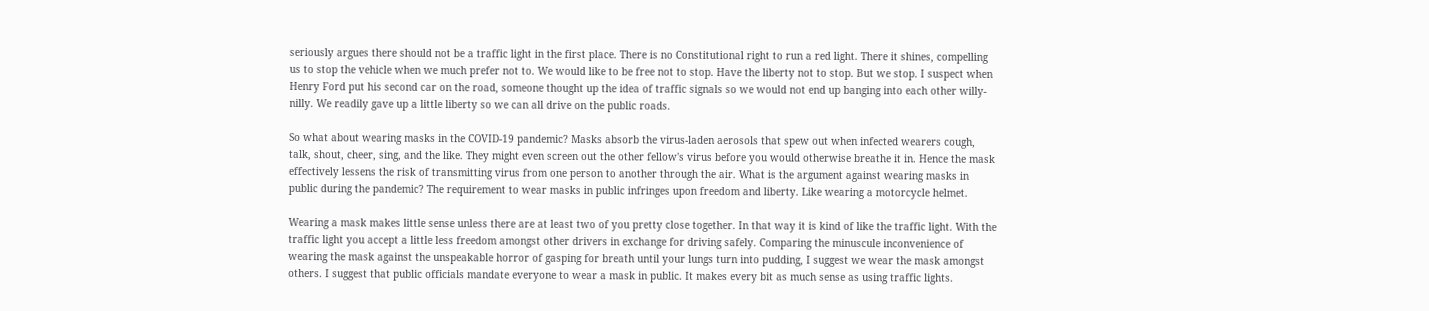seriously argues there should not be a traffic light in the first place. There is no Constitutional right to run a red light. There it shines, compelling us to stop the vehicle when we much prefer not to. We would like to be free not to stop. Have the liberty not to stop. But we stop. I suspect when Henry Ford put his second car on the road, someone thought up the idea of traffic signals so we would not end up banging into each other willy-nilly. We readily gave up a little liberty so we can all drive on the public roads.

So what about wearing masks in the COVID-19 pandemic? Masks absorb the virus-laden aerosols that spew out when infected wearers cough, talk, shout, cheer, sing, and the like. They might even screen out the other fellow's virus before you would otherwise breathe it in. Hence the mask effectively lessens the risk of transmitting virus from one person to another through the air. What is the argument against wearing masks in public during the pandemic? The requirement to wear masks in public infringes upon freedom and liberty. Like wearing a motorcycle helmet.

Wearing a mask makes little sense unless there are at least two of you pretty close together. In that way it is kind of like the traffic light. With the traffic light you accept a little less freedom amongst other drivers in exchange for driving safely. Comparing the minuscule inconvenience of wearing the mask against the unspeakable horror of gasping for breath until your lungs turn into pudding, I suggest we wear the mask amongst others. I suggest that public officials mandate everyone to wear a mask in public. It makes every bit as much sense as using traffic lights.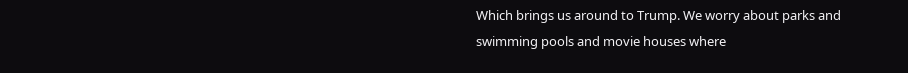Which brings us around to Trump. We worry about parks and swimming pools and movie houses where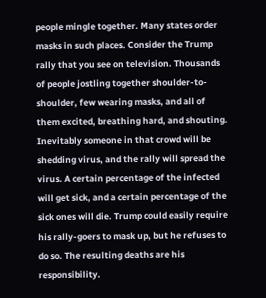people mingle together. Many states order masks in such places. Consider the Trump rally that you see on television. Thousands of people jostling together shoulder-to-shoulder, few wearing masks, and all of them excited, breathing hard, and shouting. Inevitably someone in that crowd will be shedding virus, and the rally will spread the virus. A certain percentage of the infected will get sick, and a certain percentage of the sick ones will die. Trump could easily require his rally-goers to mask up, but he refuses to do so. The resulting deaths are his responsibility.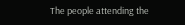The people attending the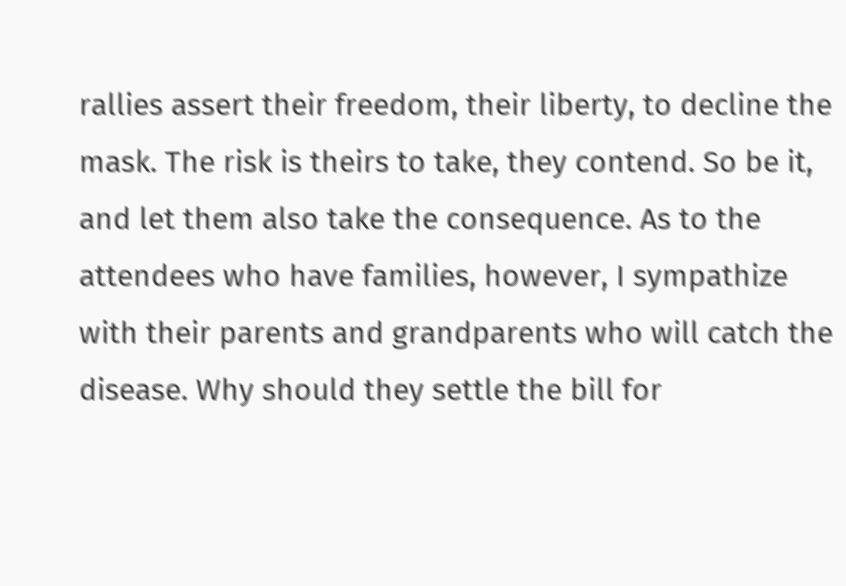rallies assert their freedom, their liberty, to decline the mask. The risk is theirs to take, they contend. So be it, and let them also take the consequence. As to the attendees who have families, however, I sympathize with their parents and grandparents who will catch the disease. Why should they settle the bill for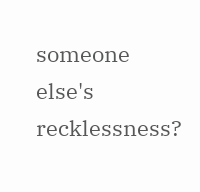someone else's recklessness?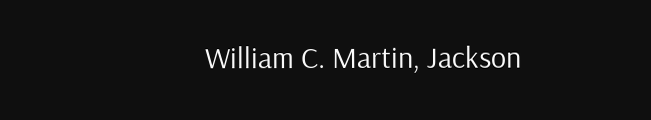William C. Martin, Jackson